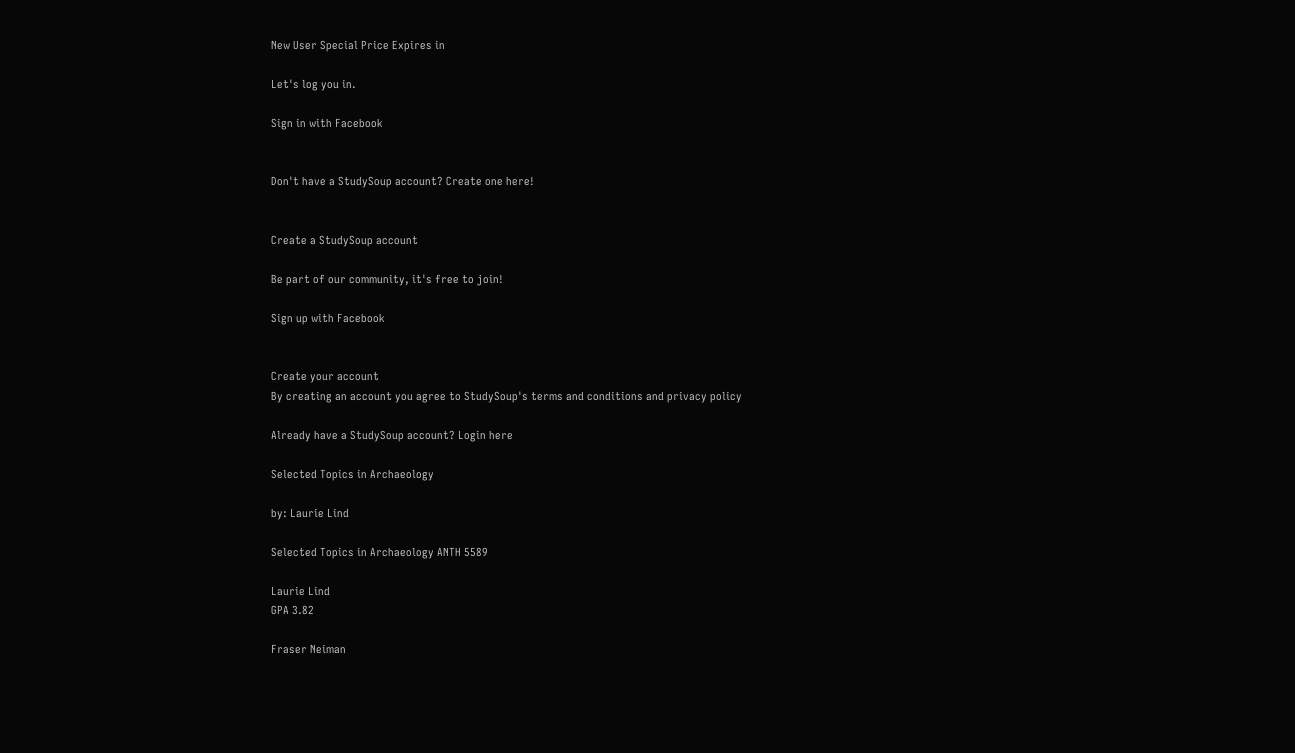New User Special Price Expires in

Let's log you in.

Sign in with Facebook


Don't have a StudySoup account? Create one here!


Create a StudySoup account

Be part of our community, it's free to join!

Sign up with Facebook


Create your account
By creating an account you agree to StudySoup's terms and conditions and privacy policy

Already have a StudySoup account? Login here

Selected Topics in Archaeology

by: Laurie Lind

Selected Topics in Archaeology ANTH 5589

Laurie Lind
GPA 3.82

Fraser Neiman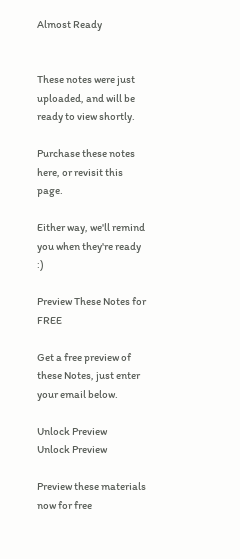Almost Ready


These notes were just uploaded, and will be ready to view shortly.

Purchase these notes here, or revisit this page.

Either way, we'll remind you when they're ready :)

Preview These Notes for FREE

Get a free preview of these Notes, just enter your email below.

Unlock Preview
Unlock Preview

Preview these materials now for free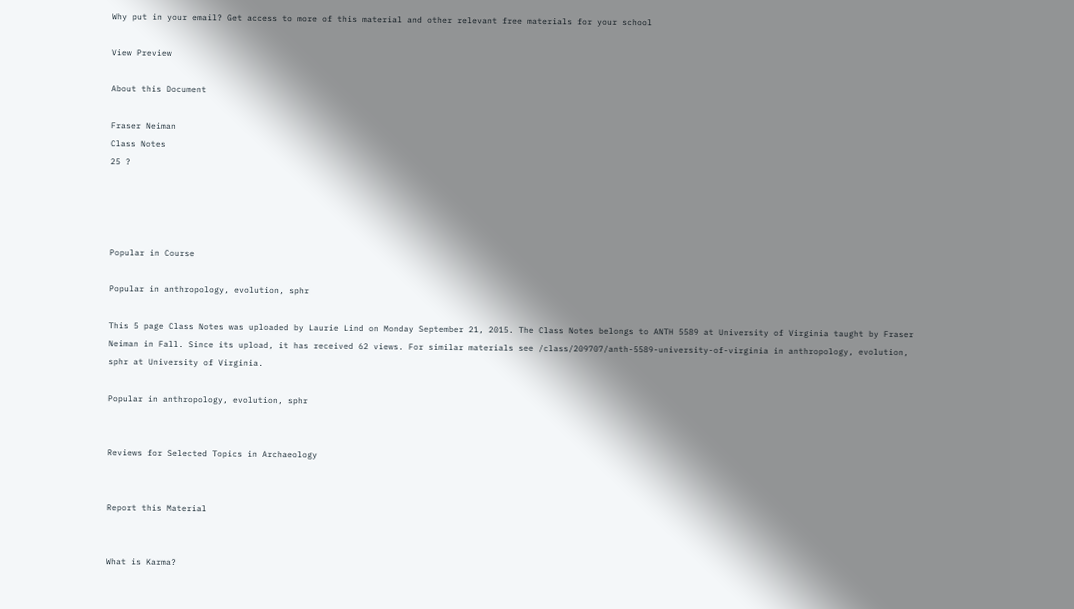Why put in your email? Get access to more of this material and other relevant free materials for your school

View Preview

About this Document

Fraser Neiman
Class Notes
25 ?




Popular in Course

Popular in anthropology, evolution, sphr

This 5 page Class Notes was uploaded by Laurie Lind on Monday September 21, 2015. The Class Notes belongs to ANTH 5589 at University of Virginia taught by Fraser Neiman in Fall. Since its upload, it has received 62 views. For similar materials see /class/209707/anth-5589-university-of-virginia in anthropology, evolution, sphr at University of Virginia.

Popular in anthropology, evolution, sphr


Reviews for Selected Topics in Archaeology


Report this Material


What is Karma?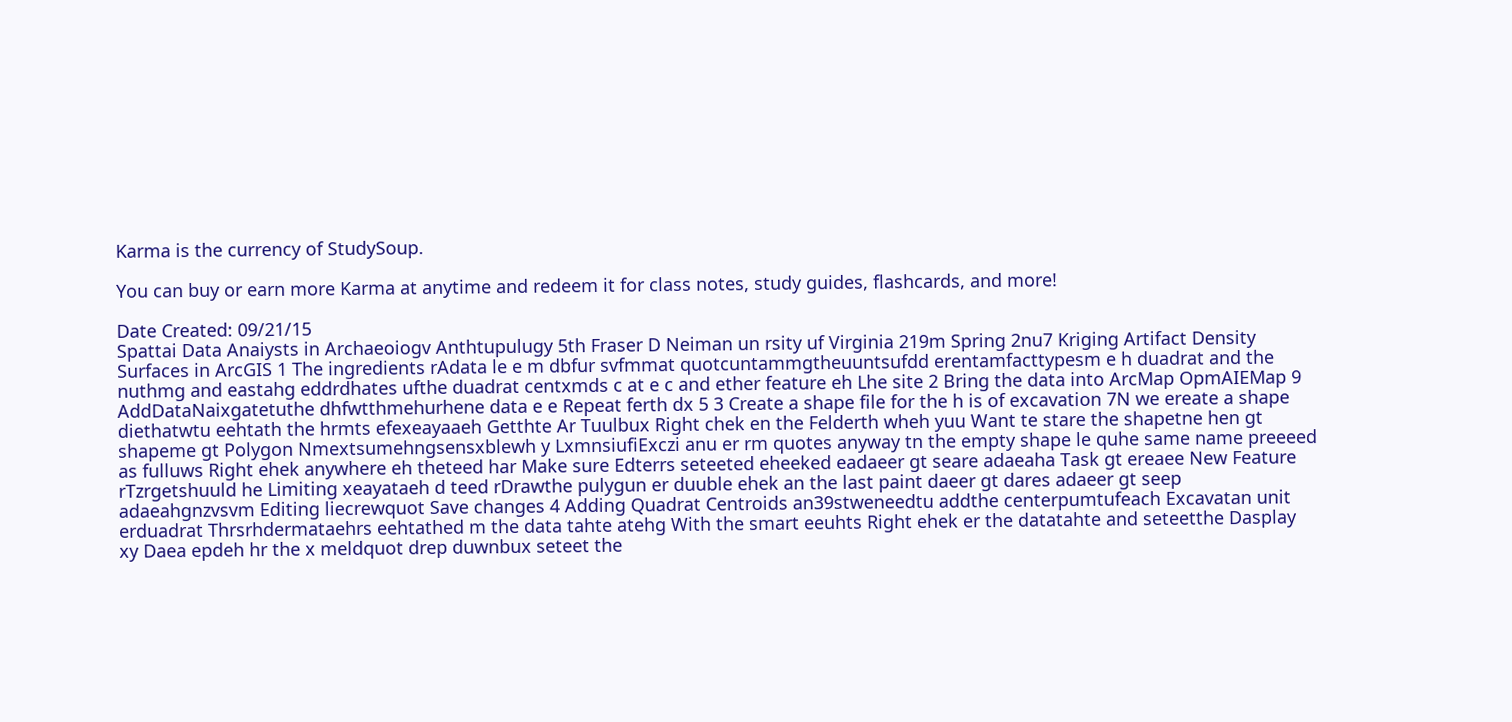Karma is the currency of StudySoup.

You can buy or earn more Karma at anytime and redeem it for class notes, study guides, flashcards, and more!

Date Created: 09/21/15
Spattai Data Anaiysts in Archaeoiogv Anthtupulugy 5th Fraser D Neiman un rsity uf Virginia 219m Spring 2nu7 Kriging Artifact Density Surfaces in ArcGIS 1 The ingredients rAdata le e m dbfur svfmmat quotcuntammgtheuuntsufdd erentamfacttypesm e h duadrat and the nuthmg and eastahg eddrdhates ufthe duadrat centxmds c at e c and ether feature eh Lhe site 2 Bring the data into ArcMap OpmAIEMap 9 AddDataNaixgatetuthe dhfwtthmehurhene data e e Repeat ferth dx 5 3 Create a shape file for the h is of excavation 7N we ereate a shape diethatwtu eehtath the hrmts efexeayaaeh Getthte Ar Tuulbux Right chek en the Felderth wheh yuu Want te stare the shapetne hen gt shapeme gt Polygon Nmextsumehngsensxblewh y LxmnsiufiExczi anu er rm quotes anyway tn the empty shape le quhe same name preeeed as fulluws Right ehek anywhere eh theteed har Make sure Edterrs seteeted eheeked eadaeer gt seare adaeaha Task gt ereaee New Feature rTzrgetshuuld he Limiting xeayataeh d teed rDrawthe pulygun er duuble ehek an the last paint daeer gt dares adaeer gt seep adaeahgnzvsvm Editing liecrewquot Save changes 4 Adding Quadrat Centroids an39stweneedtu addthe centerpumtufeach Excavatan unit erduadrat Thrsrhdermataehrs eehtathed m the data tahte atehg With the smart eeuhts Right ehek er the datatahte and seteetthe Dasplay xy Daea epdeh hr the x meldquot drep duwnbux seteet the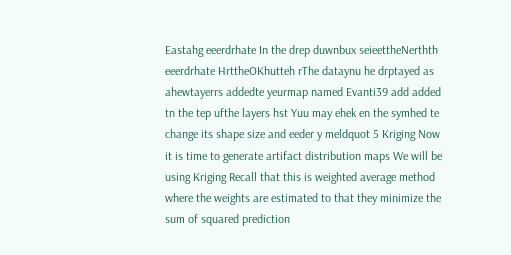Eastahg eeerdrhate In the drep duwnbux seieettheNerthth eeerdrhate HrttheOKhutteh rThe dataynu he drptayed as ahewtayerrs addedte yeurmap named Evanti39 add added tn the tep ufthe layers hst Yuu may ehek en the symhed te change its shape size and eeder y meldquot 5 Kriging Now it is time to generate artifact distribution maps We will be using Kriging Recall that this is weighted average method where the weights are estimated to that they minimize the sum of squared prediction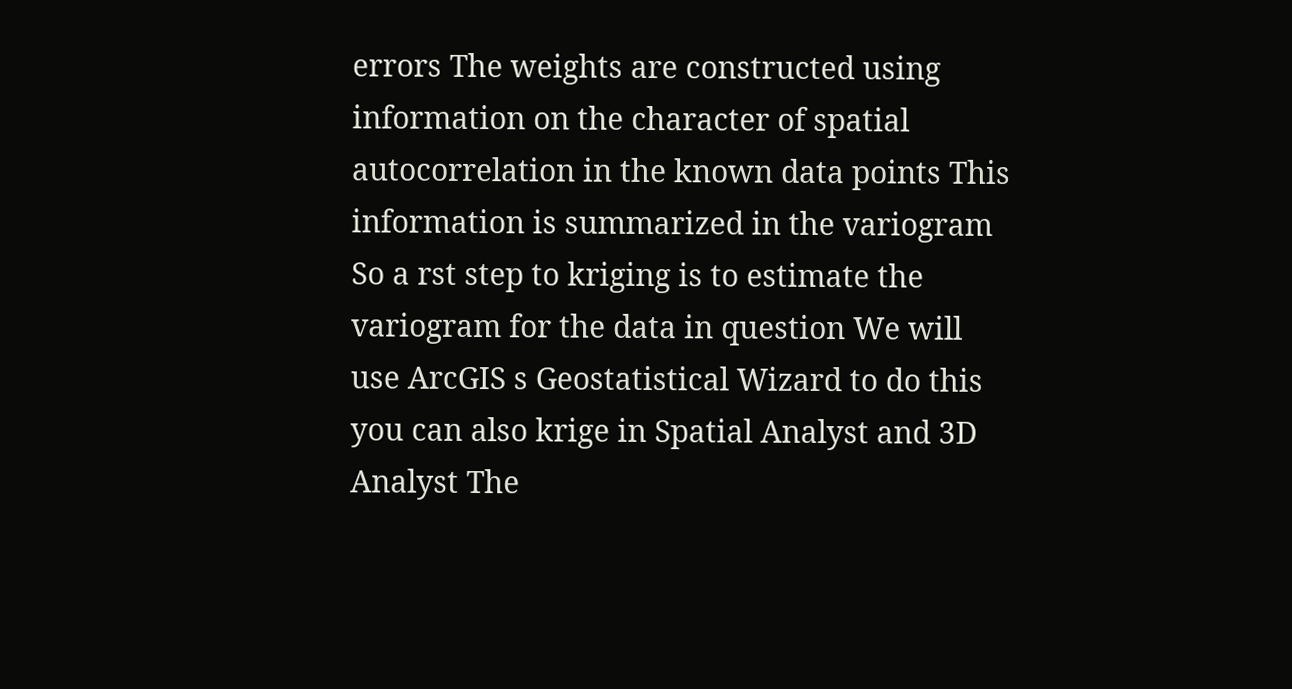errors The weights are constructed using information on the character of spatial autocorrelation in the known data points This information is summarized in the variogram So a rst step to kriging is to estimate the variogram for the data in question We will use ArcGIS s Geostatistical Wizard to do this you can also krige in Spatial Analyst and 3D Analyst The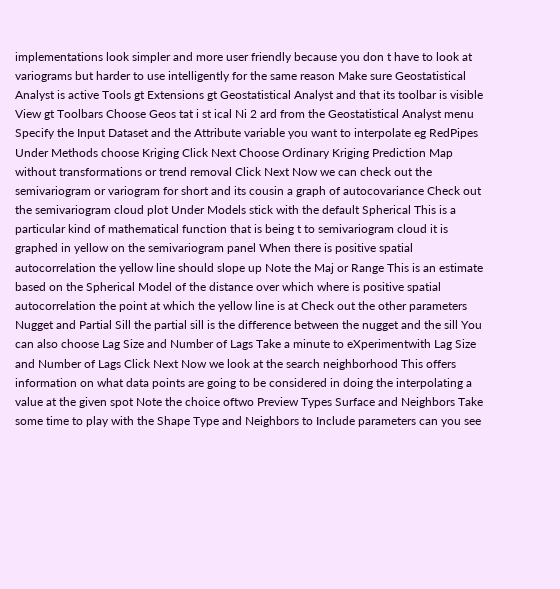implementations look simpler and more user friendly because you don t have to look at variograms but harder to use intelligently for the same reason Make sure Geostatistical Analyst is active Tools gt Extensions gt Geostatistical Analyst and that its toolbar is visible View gt Toolbars Choose Geos tat i st ical Ni 2 ard from the Geostatistical Analyst menu Specify the Input Dataset and the Attribute variable you want to interpolate eg RedPipes Under Methods choose Kriging Click Next Choose Ordinary Kriging Prediction Map without transformations or trend removal Click Next Now we can check out the semivariogram or variogram for short and its cousin a graph of autocovariance Check out the semivariogram cloud plot Under Models stick with the default Spherical This is a particular kind of mathematical function that is being t to semivariogram cloud it is graphed in yellow on the semivariogram panel When there is positive spatial autocorrelation the yellow line should slope up Note the Maj or Range This is an estimate based on the Spherical Model of the distance over which where is positive spatial autocorrelation the point at which the yellow line is at Check out the other parameters Nugget and Partial Sill the partial sill is the difference between the nugget and the sill You can also choose Lag Size and Number of Lags Take a minute to eXperimentwith Lag Size and Number of Lags Click Next Now we look at the search neighborhood This offers information on what data points are going to be considered in doing the interpolating a value at the given spot Note the choice oftwo Preview Types Surface and Neighbors Take some time to play with the Shape Type and Neighbors to Include parameters can you see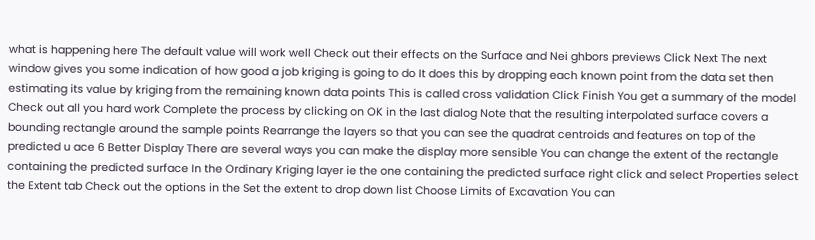what is happening here The default value will work well Check out their effects on the Surface and Nei ghbors previews Click Next The next window gives you some indication of how good a job kriging is going to do It does this by dropping each known point from the data set then estimating its value by kriging from the remaining known data points This is called cross validation Click Finish You get a summary of the model Check out all you hard work Complete the process by clicking on OK in the last dialog Note that the resulting interpolated surface covers a bounding rectangle around the sample points Rearrange the layers so that you can see the quadrat centroids and features on top of the predicted u ace 6 Better Display There are several ways you can make the display more sensible You can change the extent of the rectangle containing the predicted surface In the Ordinary Kriging layer ie the one containing the predicted surface right click and select Properties select the Extent tab Check out the options in the Set the extent to drop down list Choose Limits of Excavation You can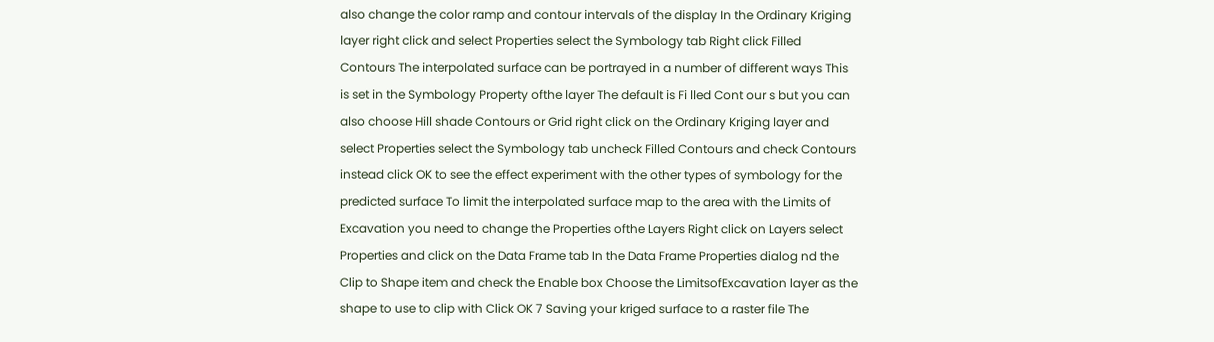also change the color ramp and contour intervals of the display In the Ordinary Kriging layer right click and select Properties select the Symbology tab Right click Filled Contours The interpolated surface can be portrayed in a number of different ways This is set in the Symbology Property ofthe layer The default is Fi lled Cont our s but you can also choose Hill shade Contours or Grid right click on the Ordinary Kriging layer and select Properties select the Symbology tab uncheck Filled Contours and check Contours instead click OK to see the effect experiment with the other types of symbology for the predicted surface To limit the interpolated surface map to the area with the Limits of Excavation you need to change the Properties ofthe Layers Right click on Layers select Properties and click on the Data Frame tab In the Data Frame Properties dialog nd the Clip to Shape item and check the Enable box Choose the LimitsofExcavation layer as the shape to use to clip with Click OK 7 Saving your kriged surface to a raster file The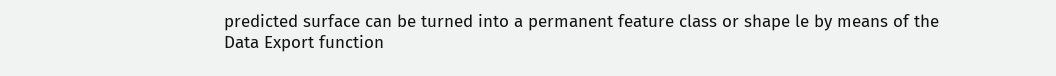predicted surface can be turned into a permanent feature class or shape le by means of the Data Export function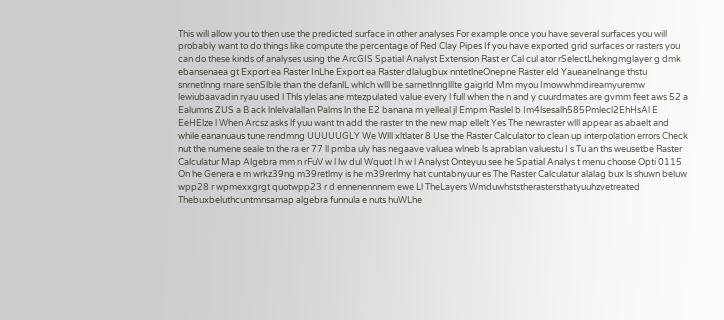This will allow you to then use the predicted surface in other analyses For example once you have several surfaces you will probably want to do things like compute the percentage of Red Clay Pipes If you have exported grid surfaces or rasters you can do these kinds of analyses using the ArcGIS Spatial Analyst Extension Rast er Cal cul ator rSelectLhekngmglayer g dmk ebansenaea gt Export ea Raster InLhe Export ea Raster dlalugbux nntetlneOnepne Raster eld Yaueanelnange thstu snrnetlnng rnare senSlble than the defanlL whlch wlll be sarnetlnnglllte gaigrld Mm myou Imowwhmdireamyuremw lewiubaavadin ryau used l Thls ylelas ane mtezpulated value every l full when the n and y cuurdmates are gvmm feet aws 52 a Ealumns ZUS a B ack lnlelvalallan Palms ln the E2 banana m yelleal jl Empm Raslel b Im4lsesalh585Pmlecl2EhHsAl E EeHElze l When Arcsz asks lf yuu want tn add the raster tn the new map ellelt Yes The newraster wlll appear as abaelt and while eananuaus tune rendmng UUUUUGLY We Wlll xltlater 8 Use the Raster Calculator to clean up interpolation errors Check nut the numene seale tn the ra er 77 ll pmba uly has negaave valuea wlneb ls aprablan valuestu I s Tu an ths weusetbe Raster Calculatur Map Algebra mm n rFuV w l lw dul Wquot l h w l Analyst Onteyuu see he Spatial Analys t menu choose Opti 0115 On he Genera e m wrkz39ng m39retlmy is he m39rerlmy hat cuntabnyuur es The Raster Calculatur alalag bux ls shuwn beluw wpp28 r wpmexxgrgt quotwpp23 r d ennenennnem ewe Ll TheLayers Wmduwhststherastersthatyuuhzvetreated Thebuxbeluthcuntmnsamap algebra funnula e nuts huWLhe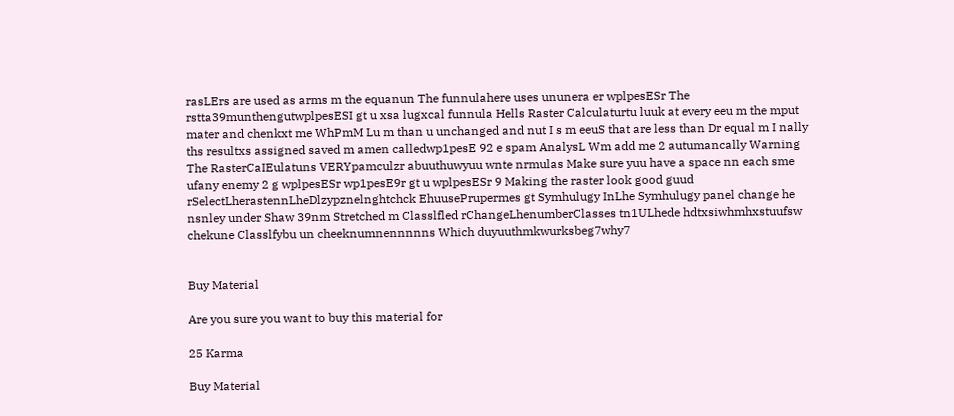rasLErs are used as arms m the equanun The funnulahere uses ununera er wplpesESr The rstta39munthengutwplpesESI gt u xsa lugxcal funnula Hells Raster Calculaturtu luuk at every eeu m the mput mater and chenkxt me WhPmM Lu m than u unchanged and nut I s m eeuS that are less than Dr equal m I nally ths resultxs assigned saved m amen calledwp1pesE 92 e spam AnalysL Wm add me 2 autumancally Warning The RasterCaIEulatuns VERYpamculzr abuuthuwyuu wnte nrmulas Make sure yuu have a space nn each sme ufany enemy 2 g wplpesESr wp1pesE9r gt u wplpesESr 9 Making the raster look good guud rSelectLherastennLheDlzypznelnghtchck EhuusePrupermes gt Symhulugy InLhe Symhulugy panel change he nsnley under Shaw 39nm Stretched m Classlfled rChangeLhenumberClasses tn1ULhede hdtxsiwhmhxstuufsw chekune Classlfybu un cheeknumnennnnns Which duyuuthmkwurksbeg7why7


Buy Material

Are you sure you want to buy this material for

25 Karma

Buy Material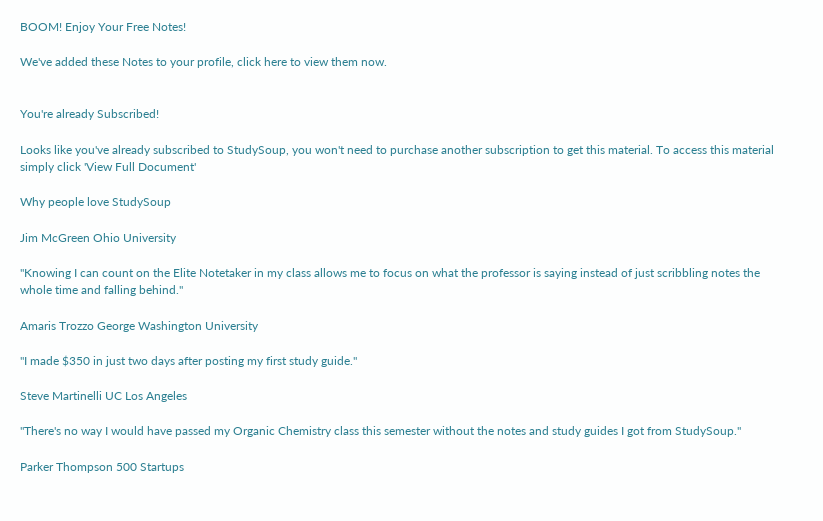BOOM! Enjoy Your Free Notes!

We've added these Notes to your profile, click here to view them now.


You're already Subscribed!

Looks like you've already subscribed to StudySoup, you won't need to purchase another subscription to get this material. To access this material simply click 'View Full Document'

Why people love StudySoup

Jim McGreen Ohio University

"Knowing I can count on the Elite Notetaker in my class allows me to focus on what the professor is saying instead of just scribbling notes the whole time and falling behind."

Amaris Trozzo George Washington University

"I made $350 in just two days after posting my first study guide."

Steve Martinelli UC Los Angeles

"There's no way I would have passed my Organic Chemistry class this semester without the notes and study guides I got from StudySoup."

Parker Thompson 500 Startups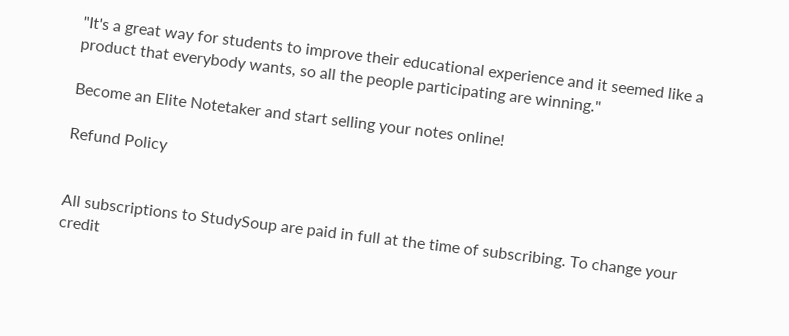"It's a great way for students to improve their educational experience and it seemed like a product that everybody wants, so all the people participating are winning."

Become an Elite Notetaker and start selling your notes online!

Refund Policy


All subscriptions to StudySoup are paid in full at the time of subscribing. To change your credit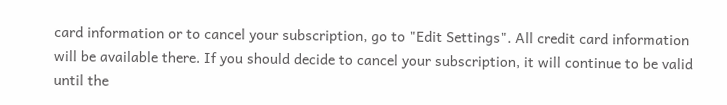card information or to cancel your subscription, go to "Edit Settings". All credit card information will be available there. If you should decide to cancel your subscription, it will continue to be valid until the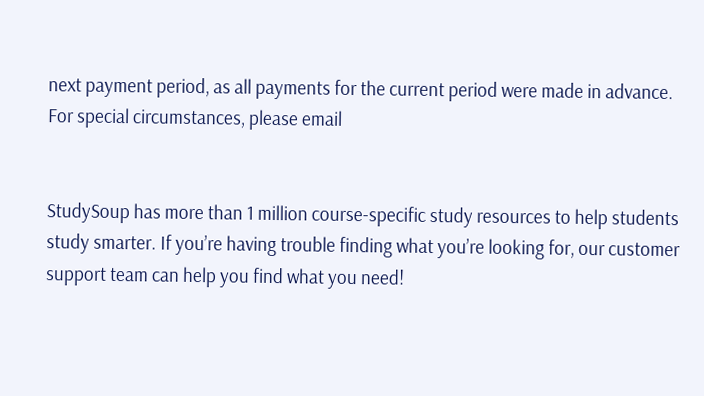next payment period, as all payments for the current period were made in advance. For special circumstances, please email


StudySoup has more than 1 million course-specific study resources to help students study smarter. If you’re having trouble finding what you’re looking for, our customer support team can help you find what you need!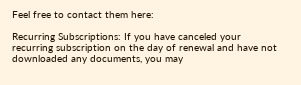Feel free to contact them here:

Recurring Subscriptions: If you have canceled your recurring subscription on the day of renewal and have not downloaded any documents, you may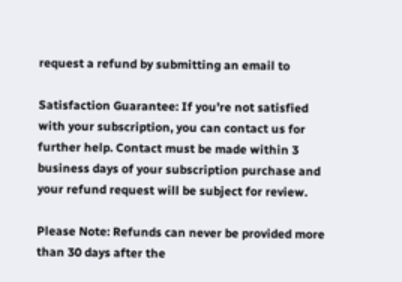request a refund by submitting an email to

Satisfaction Guarantee: If you’re not satisfied with your subscription, you can contact us for further help. Contact must be made within 3 business days of your subscription purchase and your refund request will be subject for review.

Please Note: Refunds can never be provided more than 30 days after the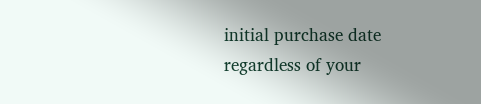initial purchase date regardless of your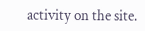activity on the site.